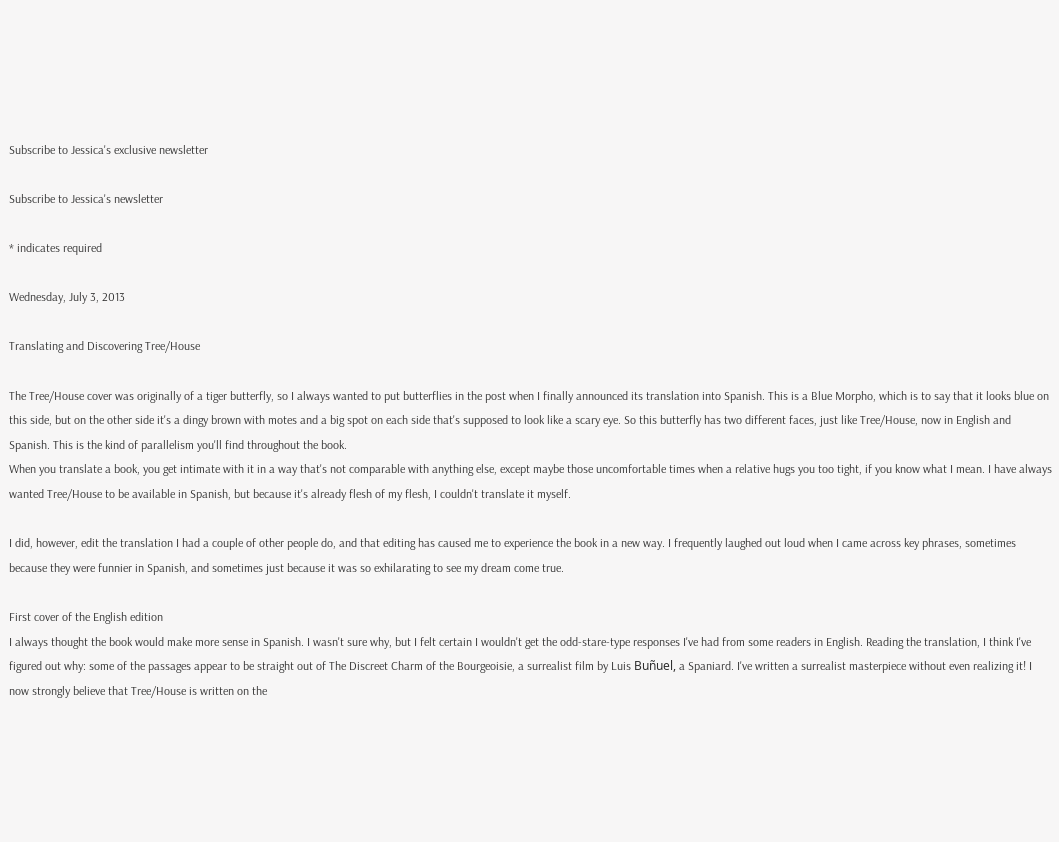Subscribe to Jessica's exclusive newsletter

Subscribe to Jessica's newsletter

* indicates required

Wednesday, July 3, 2013

Translating and Discovering Tree/House

The Tree/House cover was originally of a tiger butterfly, so I always wanted to put butterflies in the post when I finally announced its translation into Spanish. This is a Blue Morpho, which is to say that it looks blue on this side, but on the other side it's a dingy brown with motes and a big spot on each side that's supposed to look like a scary eye. So this butterfly has two different faces, just like Tree/House, now in English and Spanish. This is the kind of parallelism you'll find throughout the book.
When you translate a book, you get intimate with it in a way that's not comparable with anything else, except maybe those uncomfortable times when a relative hugs you too tight, if you know what I mean. I have always wanted Tree/House to be available in Spanish, but because it's already flesh of my flesh, I couldn't translate it myself.

I did, however, edit the translation I had a couple of other people do, and that editing has caused me to experience the book in a new way. I frequently laughed out loud when I came across key phrases, sometimes because they were funnier in Spanish, and sometimes just because it was so exhilarating to see my dream come true.

First cover of the English edition
I always thought the book would make more sense in Spanish. I wasn't sure why, but I felt certain I wouldn't get the odd-stare-type responses I've had from some readers in English. Reading the translation, I think I've figured out why: some of the passages appear to be straight out of The Discreet Charm of the Bourgeoisie, a surrealist film by Luis Buñuel, a Spaniard. I've written a surrealist masterpiece without even realizing it! I now strongly believe that Tree/House is written on the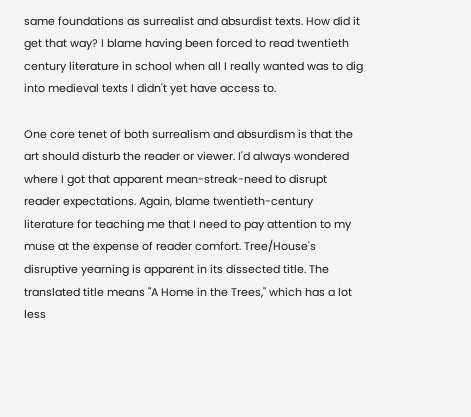same foundations as surrealist and absurdist texts. How did it get that way? I blame having been forced to read twentieth century literature in school when all I really wanted was to dig into medieval texts I didn't yet have access to.

One core tenet of both surrealism and absurdism is that the art should disturb the reader or viewer. I'd always wondered where I got that apparent mean-streak-need to disrupt reader expectations. Again, blame twentieth-century literature for teaching me that I need to pay attention to my muse at the expense of reader comfort. Tree/House's disruptive yearning is apparent in its dissected title. The translated title means "A Home in the Trees," which has a lot less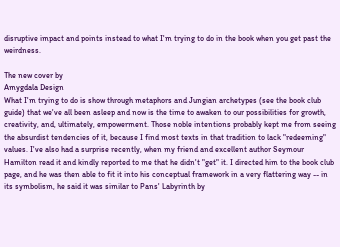disruptive impact and points instead to what I'm trying to do in the book when you get past the weirdness.

The new cover by
Amygdala Design
What I'm trying to do is show through metaphors and Jungian archetypes (see the book club guide) that we've all been asleep and now is the time to awaken to our possibilities for growth, creativity, and, ultimately, empowerment. Those noble intentions probably kept me from seeing the absurdist tendencies of it, because I find most texts in that tradition to lack "redeeming" values. I've also had a surprise recently, when my friend and excellent author Seymour Hamilton read it and kindly reported to me that he didn't "get" it. I directed him to the book club page, and he was then able to fit it into his conceptual framework in a very flattering way -- in its symbolism, he said it was similar to Pans' Labyrinth by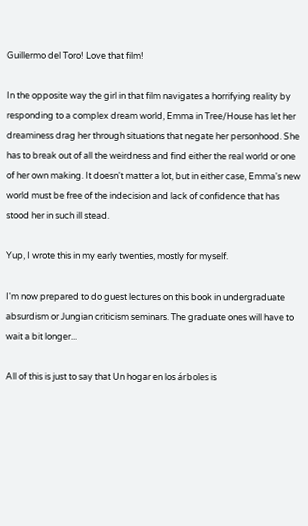Guillermo del Toro! Love that film!

In the opposite way the girl in that film navigates a horrifying reality by responding to a complex dream world, Emma in Tree/House has let her dreaminess drag her through situations that negate her personhood. She has to break out of all the weirdness and find either the real world or one of her own making. It doesn't matter a lot, but in either case, Emma's new world must be free of the indecision and lack of confidence that has stood her in such ill stead.

Yup, I wrote this in my early twenties, mostly for myself.

I'm now prepared to do guest lectures on this book in undergraduate absurdism or Jungian criticism seminars. The graduate ones will have to wait a bit longer...

All of this is just to say that Un hogar en los árboles is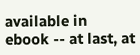available in ebook -- at last, at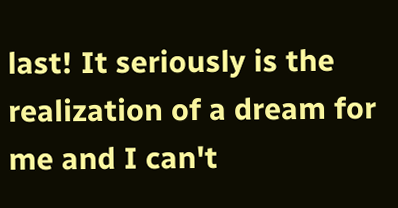last! It seriously is the realization of a dream for me and I can't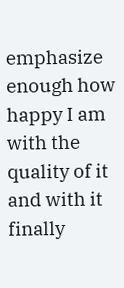emphasize enough how happy I am with the quality of it and with it finally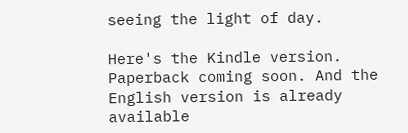seeing the light of day.

Here's the Kindle version. Paperback coming soon. And the English version is already available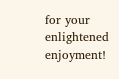for your enlightened enjoyment!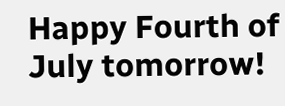Happy Fourth of July tomorrow!